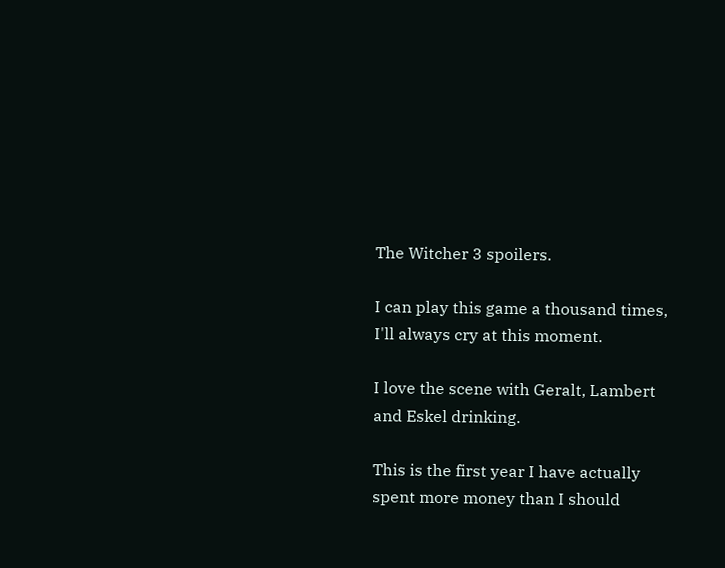The Witcher 3 spoilers.

I can play this game a thousand times, I'll always cry at this moment.

I love the scene with Geralt, Lambert and Eskel drinking.

This is the first year I have actually spent more money than I should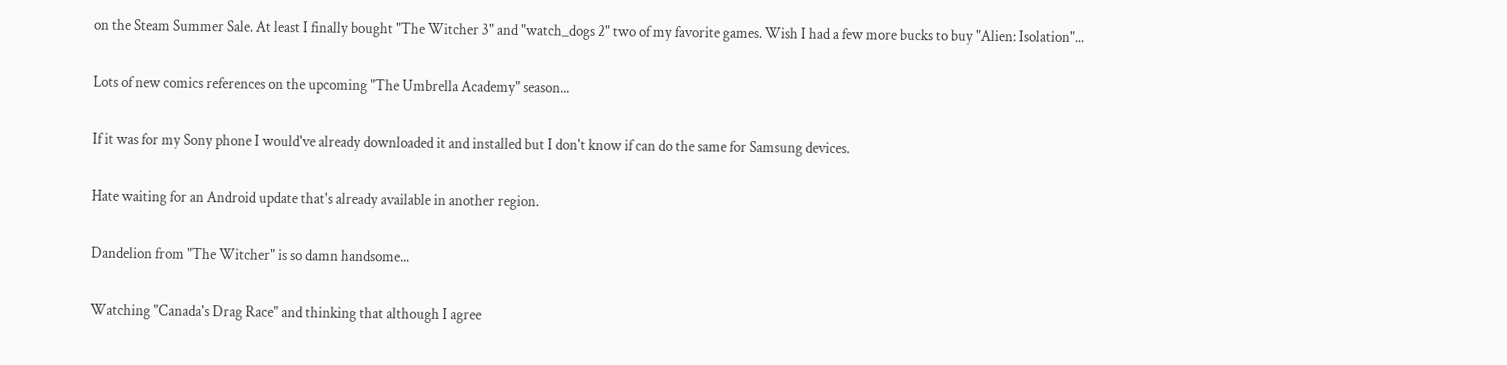on the Steam Summer Sale. At least I finally bought "The Witcher 3" and "watch_dogs 2" two of my favorite games. Wish I had a few more bucks to buy "Alien: Isolation"...

Lots of new comics references on the upcoming "The Umbrella Academy" season...

If it was for my Sony phone I would've already downloaded it and installed but I don't know if can do the same for Samsung devices.

Hate waiting for an Android update that's already available in another region.

Dandelion from "The Witcher" is so damn handsome...

Watching "Canada's Drag Race" and thinking that although I agree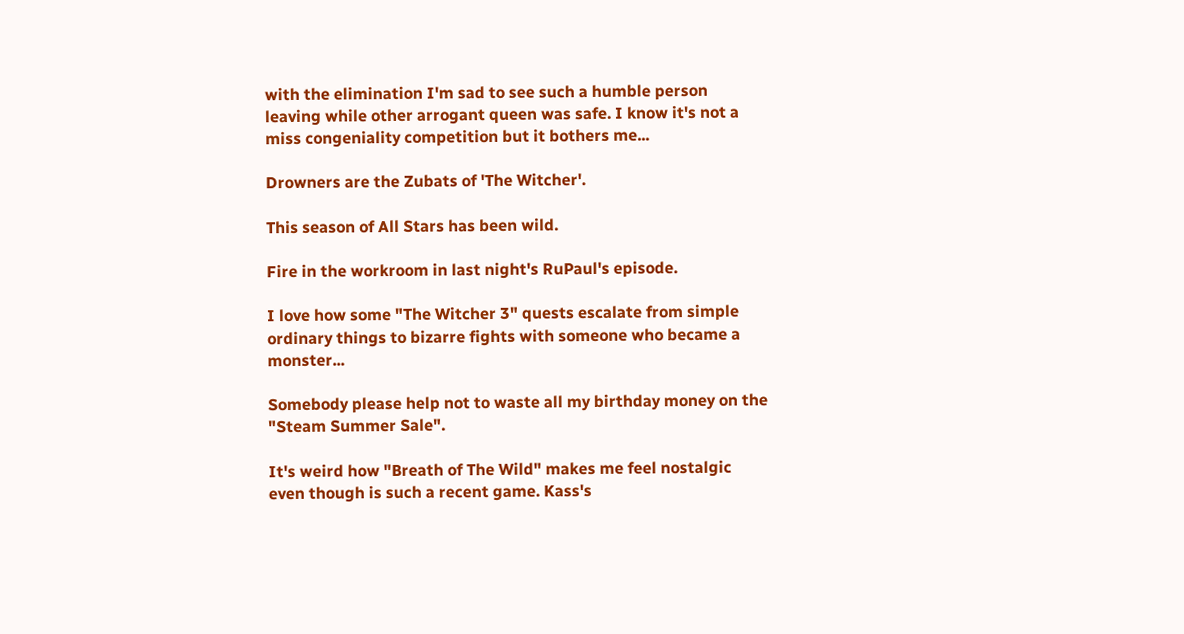with the elimination I'm sad to see such a humble person leaving while other arrogant queen was safe. I know it's not a miss congeniality competition but it bothers me...

Drowners are the Zubats of 'The Witcher'.

This season of All Stars has been wild.

Fire in the workroom in last night's RuPaul's episode.

I love how some "The Witcher 3" quests escalate from simple ordinary things to bizarre fights with someone who became a monster...

Somebody please help not to waste all my birthday money on the "Steam Summer Sale".

It's weird how "Breath of The Wild" makes me feel nostalgic even though is such a recent game. Kass's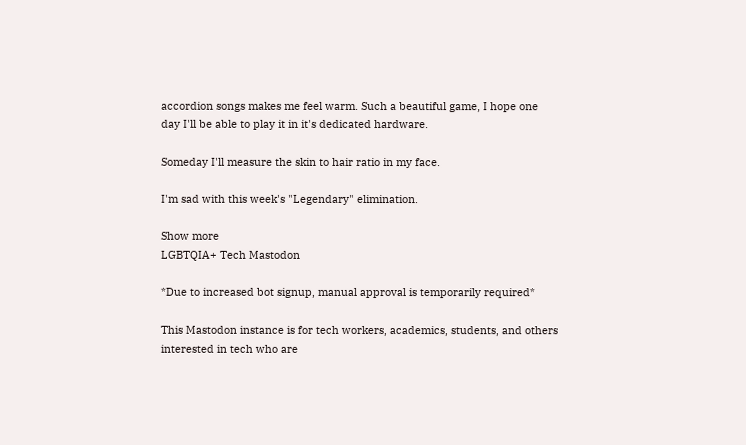accordion songs makes me feel warm. Such a beautiful game, I hope one day I'll be able to play it in it's dedicated hardware.

Someday I'll measure the skin to hair ratio in my face.

I'm sad with this week's "Legendary" elimination.

Show more
LGBTQIA+ Tech Mastodon

*Due to increased bot signup, manual approval is temporarily required*

This Mastodon instance is for tech workers, academics, students, and others interested in tech who are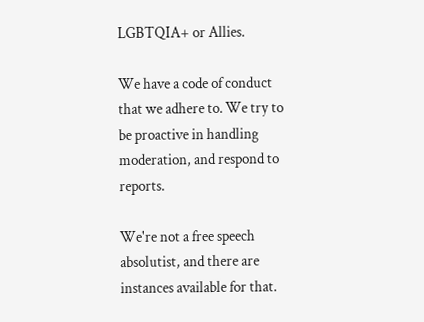LGBTQIA+ or Allies.

We have a code of conduct that we adhere to. We try to be proactive in handling moderation, and respond to reports.

We're not a free speech absolutist, and there are instances available for that.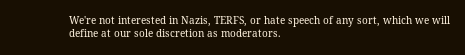We're not interested in Nazis, TERFS, or hate speech of any sort, which we will define at our sole discretion as moderators.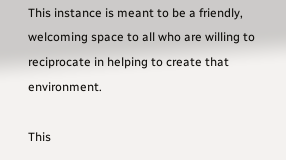This instance is meant to be a friendly, welcoming space to all who are willing to reciprocate in helping to create that environment.

This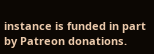instance is funded in part by Patreon donations.